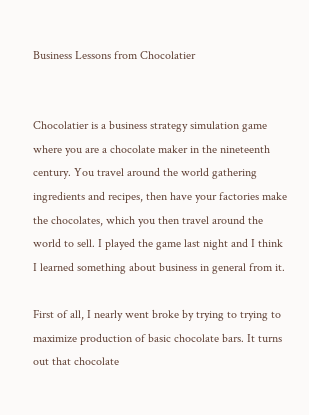Business Lessons from Chocolatier


Chocolatier is a business strategy simulation game where you are a chocolate maker in the nineteenth century. You travel around the world gathering ingredients and recipes, then have your factories make the chocolates, which you then travel around the world to sell. I played the game last night and I think I learned something about business in general from it.

First of all, I nearly went broke by trying to trying to maximize production of basic chocolate bars. It turns out that chocolate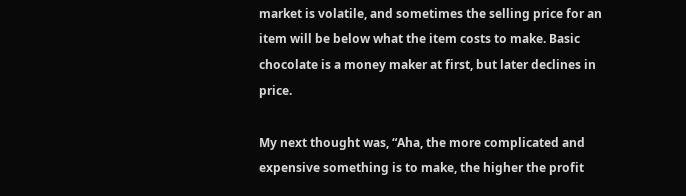market is volatile, and sometimes the selling price for an item will be below what the item costs to make. Basic chocolate is a money maker at first, but later declines in price.

My next thought was, “Aha, the more complicated and expensive something is to make, the higher the profit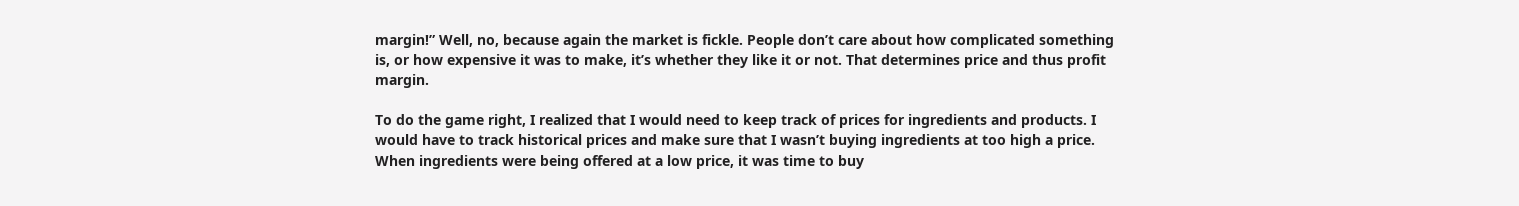margin!” Well, no, because again the market is fickle. People don’t care about how complicated something is, or how expensive it was to make, it’s whether they like it or not. That determines price and thus profit margin.

To do the game right, I realized that I would need to keep track of prices for ingredients and products. I would have to track historical prices and make sure that I wasn’t buying ingredients at too high a price. When ingredients were being offered at a low price, it was time to buy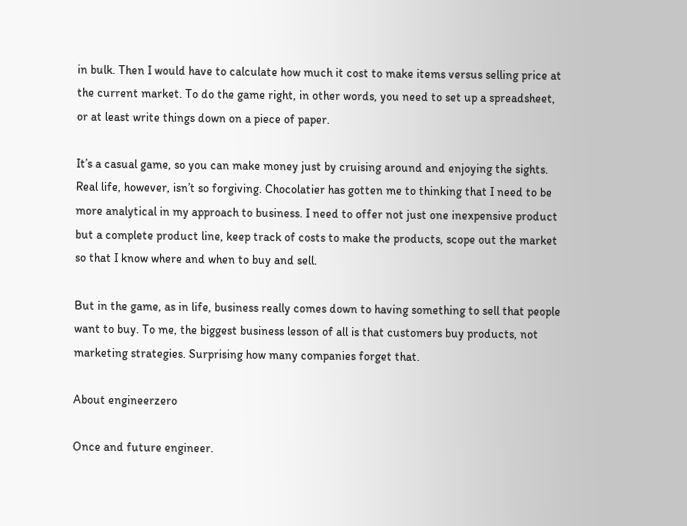in bulk. Then I would have to calculate how much it cost to make items versus selling price at the current market. To do the game right, in other words, you need to set up a spreadsheet, or at least write things down on a piece of paper.

It’s a casual game, so you can make money just by cruising around and enjoying the sights. Real life, however, isn’t so forgiving. Chocolatier has gotten me to thinking that I need to be more analytical in my approach to business. I need to offer not just one inexpensive product but a complete product line, keep track of costs to make the products, scope out the market so that I know where and when to buy and sell.

But in the game, as in life, business really comes down to having something to sell that people want to buy. To me, the biggest business lesson of all is that customers buy products, not marketing strategies. Surprising how many companies forget that.

About engineerzero

Once and future engineer.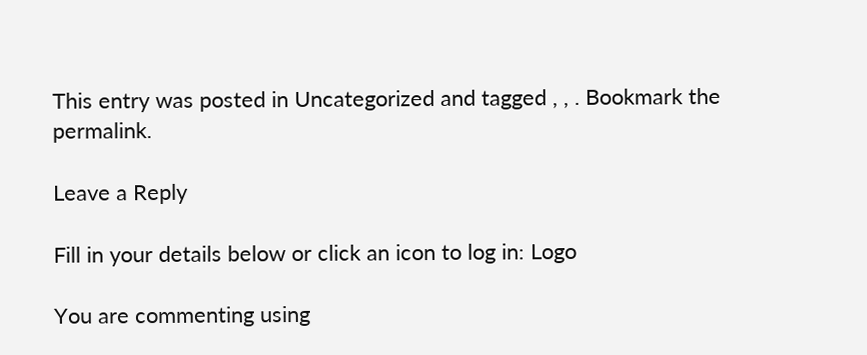This entry was posted in Uncategorized and tagged , , . Bookmark the permalink.

Leave a Reply

Fill in your details below or click an icon to log in: Logo

You are commenting using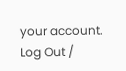your account. Log Out /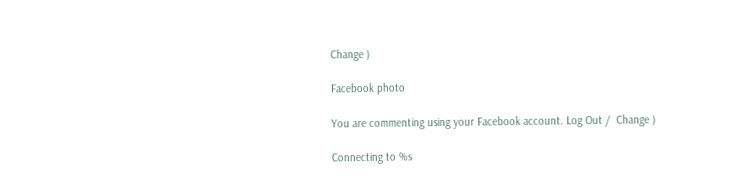Change )

Facebook photo

You are commenting using your Facebook account. Log Out /  Change )

Connecting to %s